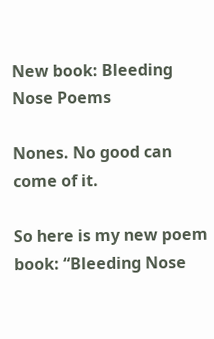New book: Bleeding Nose Poems

Nones. No good can come of it.

So here is my new poem book: “Bleeding Nose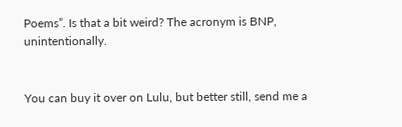Poems”. Is that a bit weird? The acronym is BNP, unintentionally.


You can buy it over on Lulu, but better still, send me a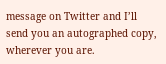message on Twitter and I’ll send you an autographed copy, wherever you are.